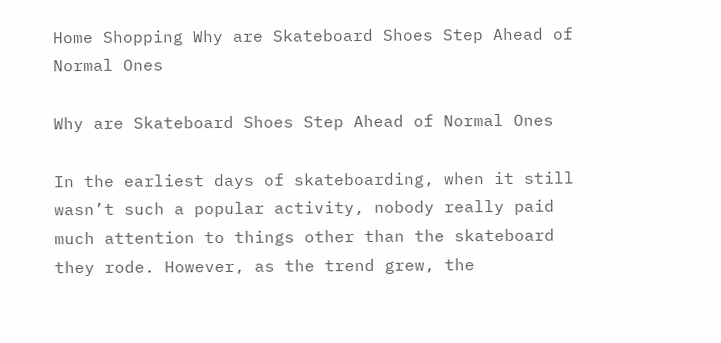Home Shopping Why are Skateboard Shoes Step Ahead of Normal Ones

Why are Skateboard Shoes Step Ahead of Normal Ones

In the earliest days of skateboarding, when it still wasn’t such a popular activity, nobody really paid much attention to things other than the skateboard they rode. However, as the trend grew, the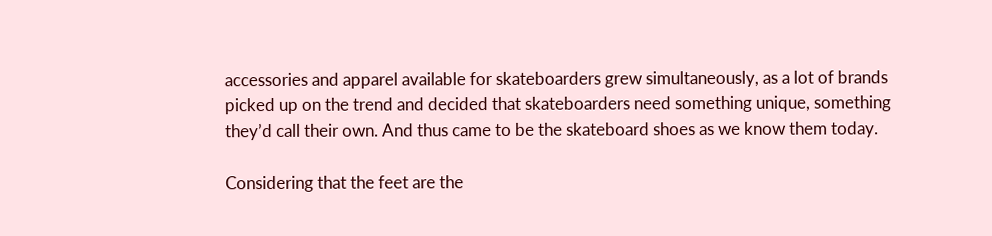accessories and apparel available for skateboarders grew simultaneously, as a lot of brands picked up on the trend and decided that skateboarders need something unique, something they’d call their own. And thus came to be the skateboard shoes as we know them today.

Considering that the feet are the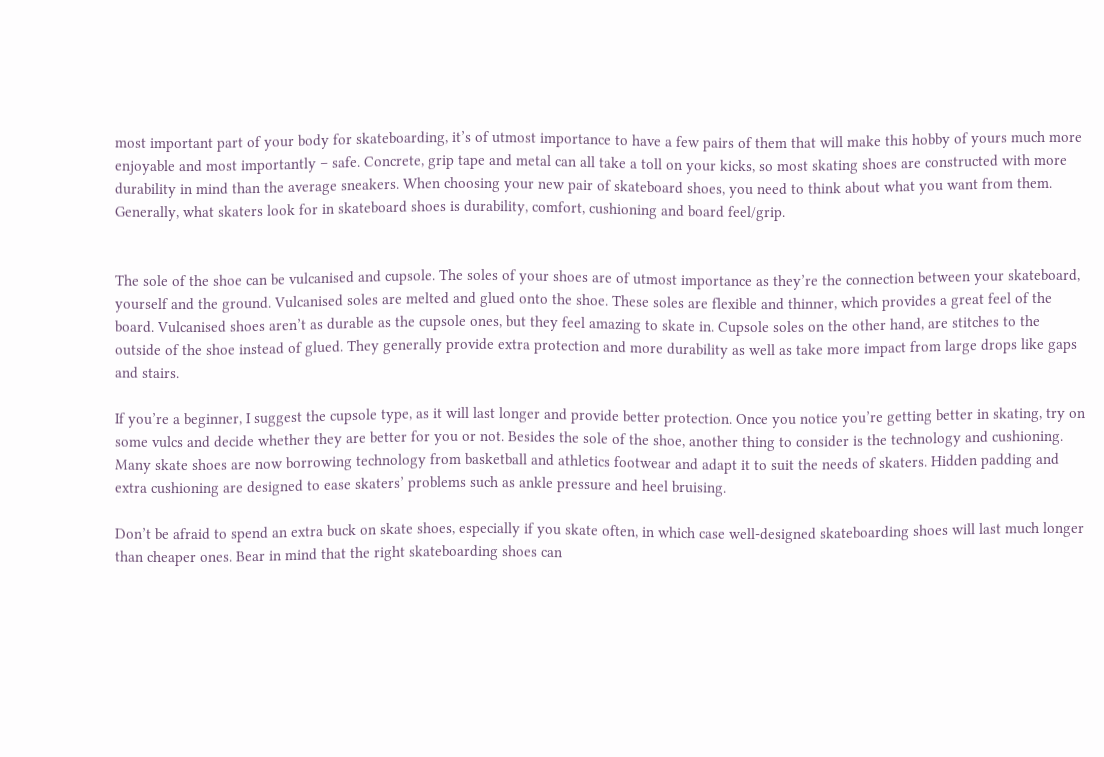most important part of your body for skateboarding, it’s of utmost importance to have a few pairs of them that will make this hobby of yours much more enjoyable and most importantly – safe. Concrete, grip tape and metal can all take a toll on your kicks, so most skating shoes are constructed with more durability in mind than the average sneakers. When choosing your new pair of skateboard shoes, you need to think about what you want from them. Generally, what skaters look for in skateboard shoes is durability, comfort, cushioning and board feel/grip.


The sole of the shoe can be vulcanised and cupsole. The soles of your shoes are of utmost importance as they’re the connection between your skateboard, yourself and the ground. Vulcanised soles are melted and glued onto the shoe. These soles are flexible and thinner, which provides a great feel of the board. Vulcanised shoes aren’t as durable as the cupsole ones, but they feel amazing to skate in. Cupsole soles on the other hand, are stitches to the outside of the shoe instead of glued. They generally provide extra protection and more durability as well as take more impact from large drops like gaps and stairs.

If you’re a beginner, I suggest the cupsole type, as it will last longer and provide better protection. Once you notice you’re getting better in skating, try on some vulcs and decide whether they are better for you or not. Besides the sole of the shoe, another thing to consider is the technology and cushioning. Many skate shoes are now borrowing technology from basketball and athletics footwear and adapt it to suit the needs of skaters. Hidden padding and extra cushioning are designed to ease skaters’ problems such as ankle pressure and heel bruising.

Don’t be afraid to spend an extra buck on skate shoes, especially if you skate often, in which case well-designed skateboarding shoes will last much longer than cheaper ones. Bear in mind that the right skateboarding shoes can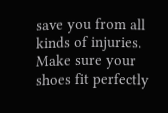save you from all kinds of injuries. Make sure your shoes fit perfectly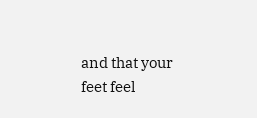and that your feet feel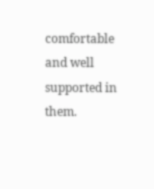comfortable and well supported in them.